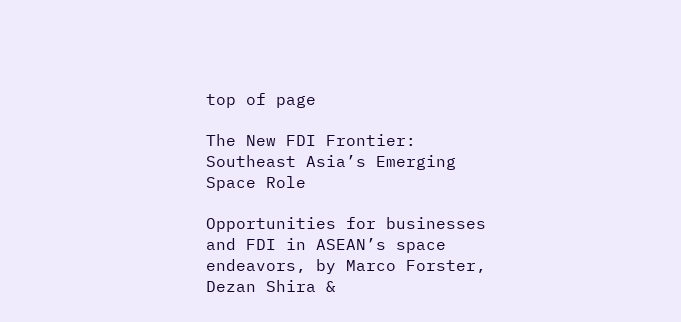top of page

The New FDI Frontier: Southeast Asia’s Emerging Space Role

Opportunities for businesses and FDI in ASEAN’s space endeavors, by Marco Forster, Dezan Shira &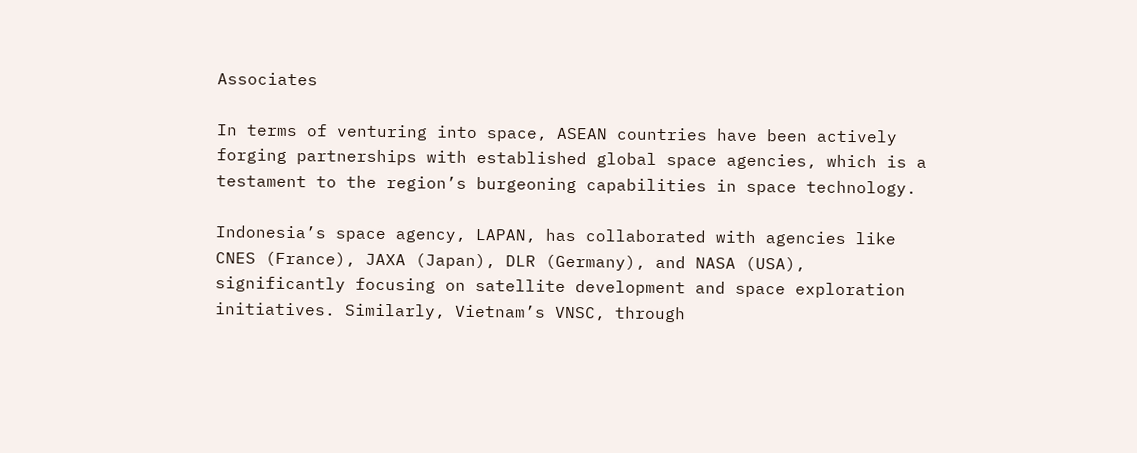Associates

In terms of venturing into space, ASEAN countries have been actively forging partnerships with established global space agencies, which is a testament to the region’s burgeoning capabilities in space technology.

Indonesia’s space agency, LAPAN, has collaborated with agencies like CNES (France), JAXA (Japan), DLR (Germany), and NASA (USA), significantly focusing on satellite development and space exploration initiatives. Similarly, Vietnam’s VNSC, through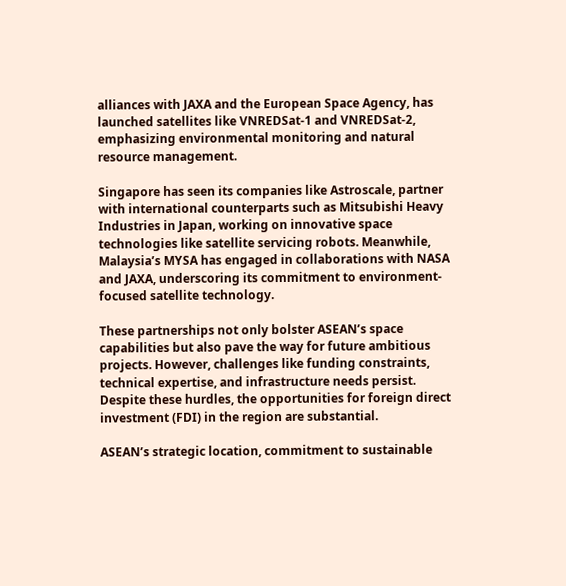alliances with JAXA and the European Space Agency, has launched satellites like VNREDSat-1 and VNREDSat-2, emphasizing environmental monitoring and natural resource management.

Singapore has seen its companies like Astroscale, partner with international counterparts such as Mitsubishi Heavy Industries in Japan, working on innovative space technologies like satellite servicing robots. Meanwhile, Malaysia’s MYSA has engaged in collaborations with NASA and JAXA, underscoring its commitment to environment-focused satellite technology.

These partnerships not only bolster ASEAN’s space capabilities but also pave the way for future ambitious projects. However, challenges like funding constraints, technical expertise, and infrastructure needs persist. Despite these hurdles, the opportunities for foreign direct investment (FDI) in the region are substantial.

ASEAN’s strategic location, commitment to sustainable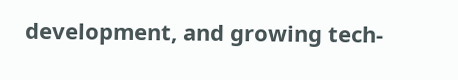development, and growing tech-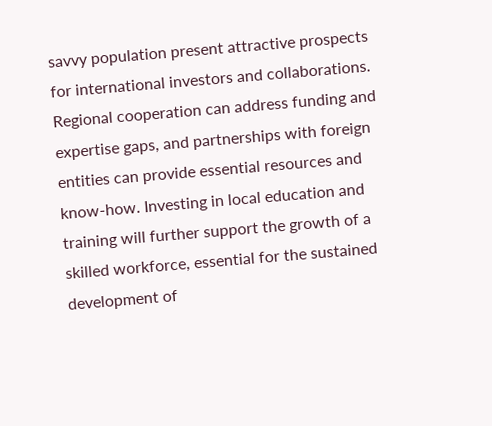savvy population present attractive prospects for international investors and collaborations. Regional cooperation can address funding and expertise gaps, and partnerships with foreign entities can provide essential resources and know-how. Investing in local education and training will further support the growth of a skilled workforce, essential for the sustained development of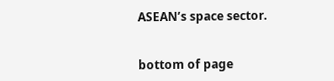ASEAN’s space sector.


bottom of page